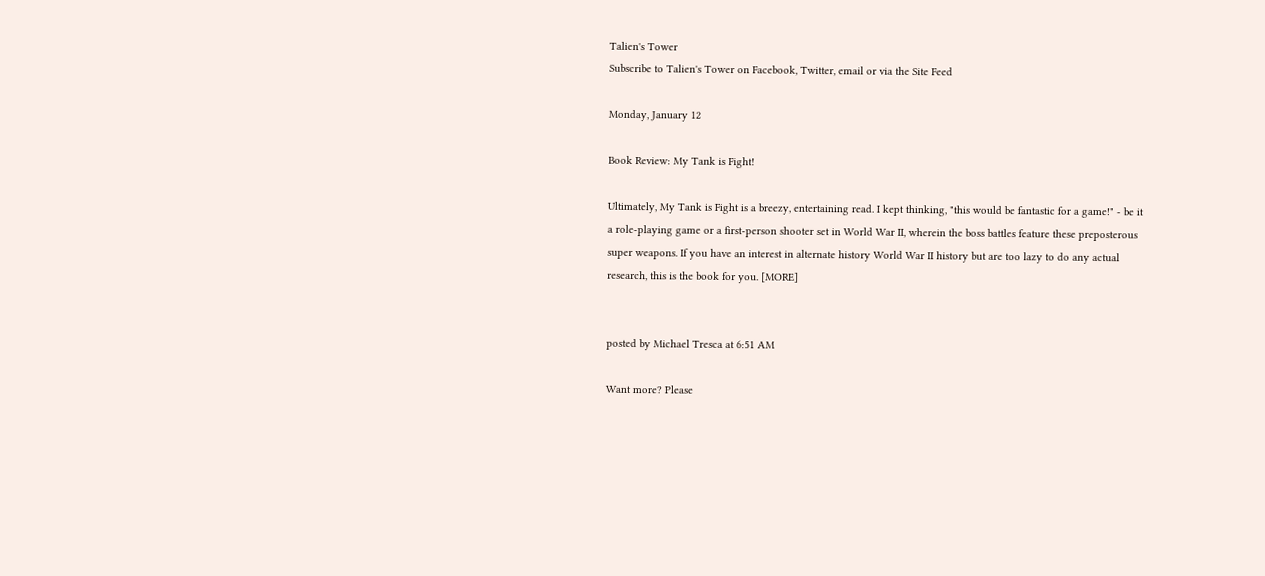Talien's Tower
Subscribe to Talien's Tower on Facebook, Twitter, email or via the Site Feed

Monday, January 12

Book Review: My Tank is Fight!

Ultimately, My Tank is Fight is a breezy, entertaining read. I kept thinking, "this would be fantastic for a game!" - be it a role-playing game or a first-person shooter set in World War II, wherein the boss battles feature these preposterous super weapons. If you have an interest in alternate history World War II history but are too lazy to do any actual research, this is the book for you. [MORE]


posted by Michael Tresca at 6:51 AM

Want more? Please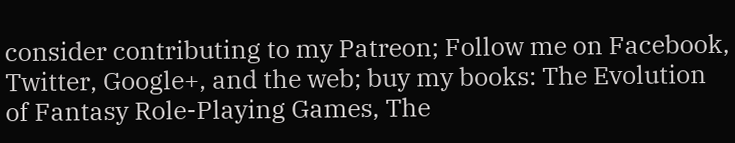consider contributing to my Patreon; Follow me on Facebook, Twitter, Google+, and the web; buy my books: The Evolution of Fantasy Role-Playing Games, The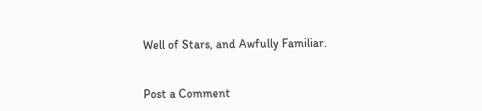Well of Stars, and Awfully Familiar.


Post a Comment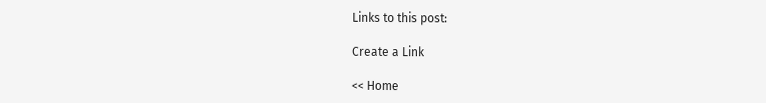Links to this post:

Create a Link

<< Home